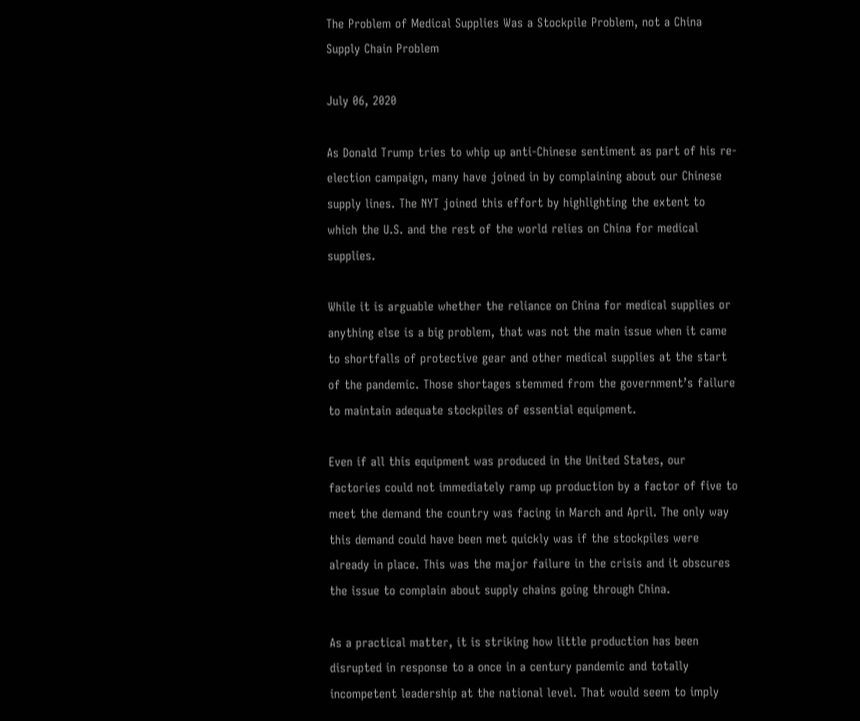The Problem of Medical Supplies Was a Stockpile Problem, not a China Supply Chain Problem

July 06, 2020

As Donald Trump tries to whip up anti-Chinese sentiment as part of his re-election campaign, many have joined in by complaining about our Chinese supply lines. The NYT joined this effort by highlighting the extent to which the U.S. and the rest of the world relies on China for medical supplies.

While it is arguable whether the reliance on China for medical supplies or anything else is a big problem, that was not the main issue when it came to shortfalls of protective gear and other medical supplies at the start of the pandemic. Those shortages stemmed from the government’s failure to maintain adequate stockpiles of essential equipment.

Even if all this equipment was produced in the United States, our factories could not immediately ramp up production by a factor of five to meet the demand the country was facing in March and April. The only way this demand could have been met quickly was if the stockpiles were already in place. This was the major failure in the crisis and it obscures the issue to complain about supply chains going through China.

As a practical matter, it is striking how little production has been disrupted in response to a once in a century pandemic and totally incompetent leadership at the national level. That would seem to imply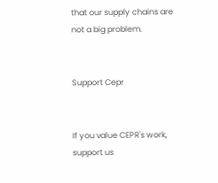that our supply chains are not a big problem.


Support Cepr


If you value CEPR's work, support us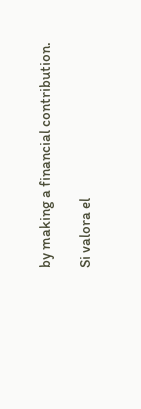by making a financial contribution.

Si valora el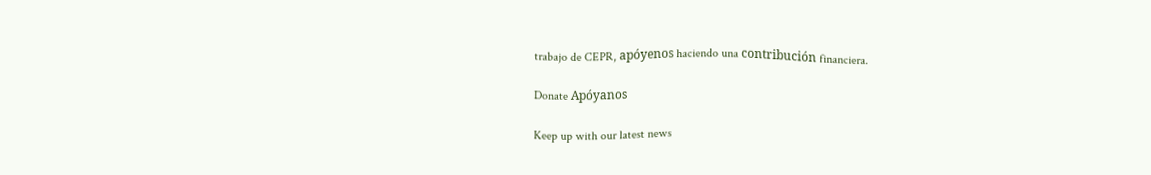trabajo de CEPR, apóyenos haciendo una contribución financiera.

Donate Apóyanos

Keep up with our latest news